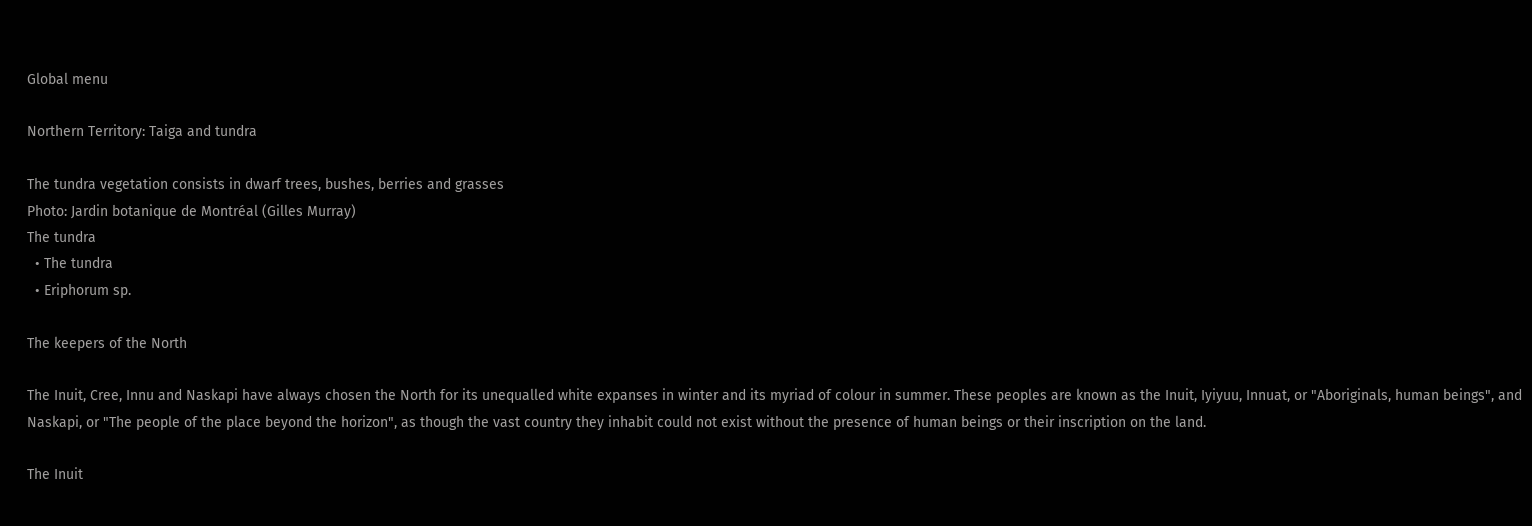Global menu

Northern Territory: Taiga and tundra

The tundra vegetation consists in dwarf trees, bushes, berries and grasses
Photo: Jardin botanique de Montréal (Gilles Murray)
The tundra
  • The tundra
  • Eriphorum sp.

The keepers of the North

The Inuit, Cree, Innu and Naskapi have always chosen the North for its unequalled white expanses in winter and its myriad of colour in summer. These peoples are known as the Inuit, Iyiyuu, Innuat, or "Aboriginals, human beings", and Naskapi, or "The people of the place beyond the horizon", as though the vast country they inhabit could not exist without the presence of human beings or their inscription on the land.

The Inuit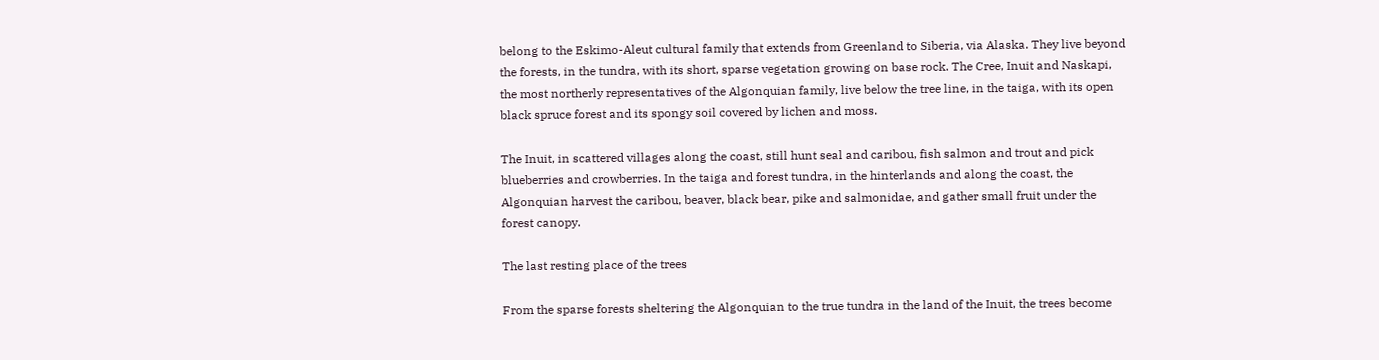belong to the Eskimo-Aleut cultural family that extends from Greenland to Siberia, via Alaska. They live beyond the forests, in the tundra, with its short, sparse vegetation growing on base rock. The Cree, Inuit and Naskapi, the most northerly representatives of the Algonquian family, live below the tree line, in the taiga, with its open black spruce forest and its spongy soil covered by lichen and moss.

The Inuit, in scattered villages along the coast, still hunt seal and caribou, fish salmon and trout and pick blueberries and crowberries. In the taiga and forest tundra, in the hinterlands and along the coast, the Algonquian harvest the caribou, beaver, black bear, pike and salmonidae, and gather small fruit under the forest canopy.

The last resting place of the trees

From the sparse forests sheltering the Algonquian to the true tundra in the land of the Inuit, the trees become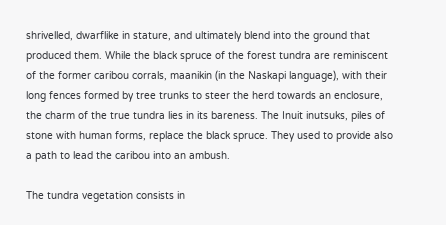shrivelled, dwarflike in stature, and ultimately blend into the ground that produced them. While the black spruce of the forest tundra are reminiscent of the former caribou corrals, maanikin (in the Naskapi language), with their long fences formed by tree trunks to steer the herd towards an enclosure, the charm of the true tundra lies in its bareness. The Inuit inutsuks, piles of stone with human forms, replace the black spruce. They used to provide also a path to lead the caribou into an ambush.

The tundra vegetation consists in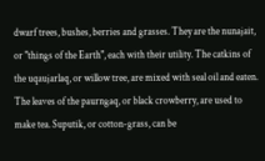dwarf trees, bushes, berries and grasses. They are the nunajait, or "things of the Earth", each with their utility. The catkins of the uqaujarlaq, or willow tree, are mixed with seal oil and eaten. The leaves of the paurngaq, or black crowberry, are used to make tea. Suputik, or cotton-grass, can be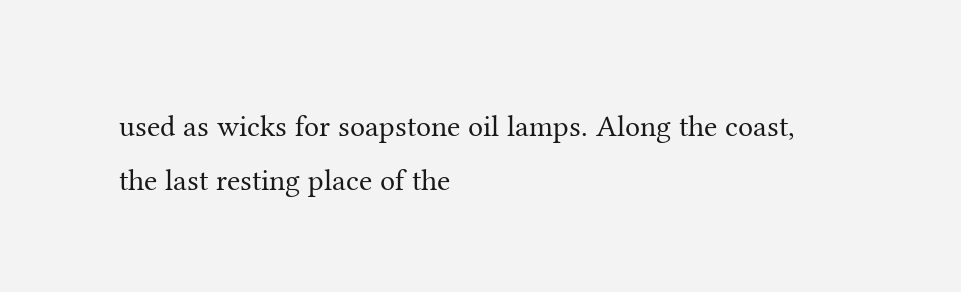used as wicks for soapstone oil lamps. Along the coast, the last resting place of the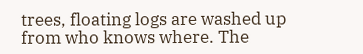trees, floating logs are washed up from who knows where. The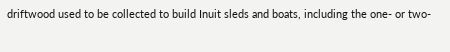driftwood used to be collected to build Inuit sleds and boats, including the one- or two-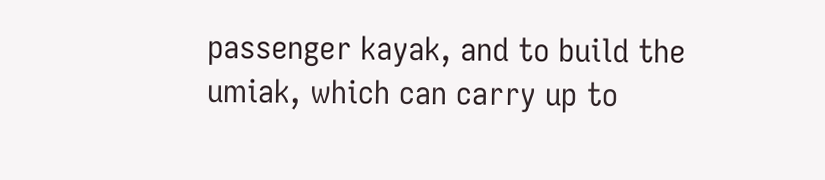passenger kayak, and to build the umiak, which can carry up to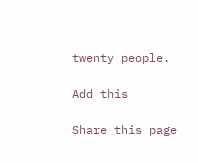twenty people.

Add this

Share this page